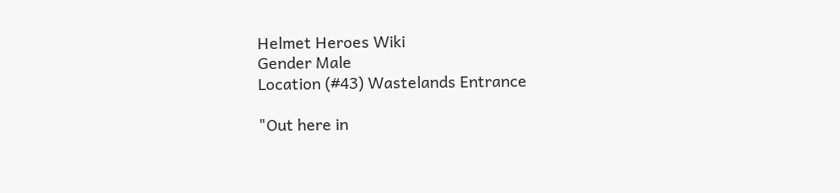Helmet Heroes Wiki
Gender Male
Location (#43) Wastelands Entrance

"Out here in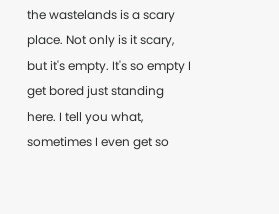the wastelands is a scary place. Not only is it scary, but it's empty. It's so empty I get bored just standing here. I tell you what, sometimes I even get so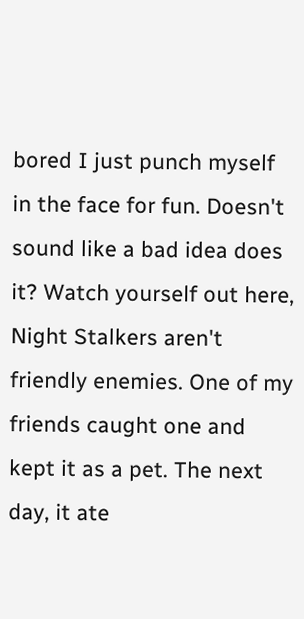bored I just punch myself in the face for fun. Doesn't sound like a bad idea does it? Watch yourself out here, Night Stalkers aren't friendly enemies. One of my friends caught one and kept it as a pet. The next day, it ate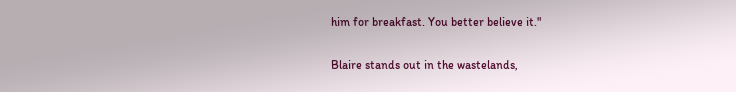him for breakfast. You better believe it."

Blaire stands out in the wastelands,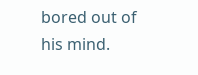bored out of his mind.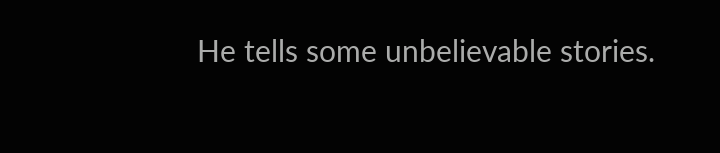He tells some unbelievable stories.